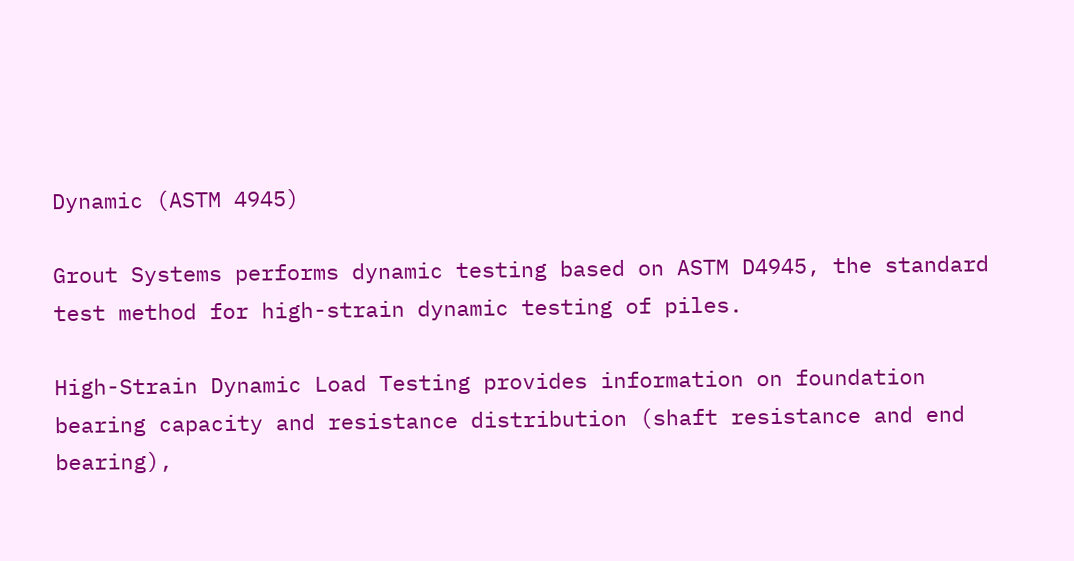Dynamic (ASTM 4945)

Grout Systems performs dynamic testing based on ASTM D4945, the standard test method for high-strain dynamic testing of piles.

High-Strain Dynamic Load Testing provides information on foundation bearing capacity and resistance distribution (shaft resistance and end bearing),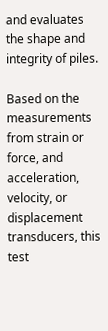and evaluates the shape and integrity of piles.

Based on the measurements from strain or force, and acceleration, velocity, or displacement transducers, this test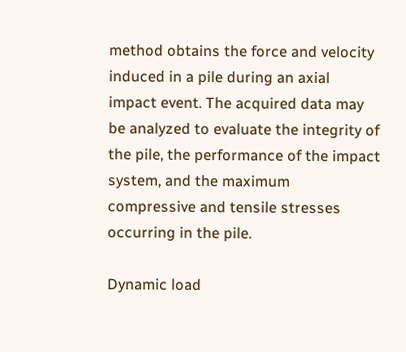method obtains the force and velocity induced in a pile during an axial impact event. The acquired data may be analyzed to evaluate the integrity of the pile, the performance of the impact system, and the maximum compressive and tensile stresses occurring in the pile.

Dynamic load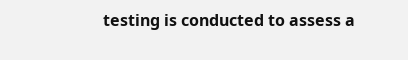testing is conducted to assess a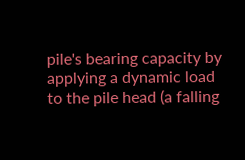pile's bearing capacity by applying a dynamic load to the pile head (a falling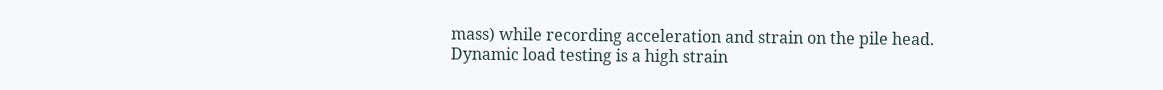mass) while recording acceleration and strain on the pile head. Dynamic load testing is a high strain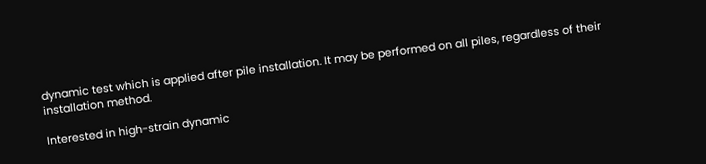dynamic test which is applied after pile installation. It may be performed on all piles, regardless of their installation method.

Interested in high-strain dynamic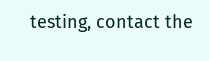testing, contact the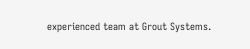experienced team at Grout Systems.